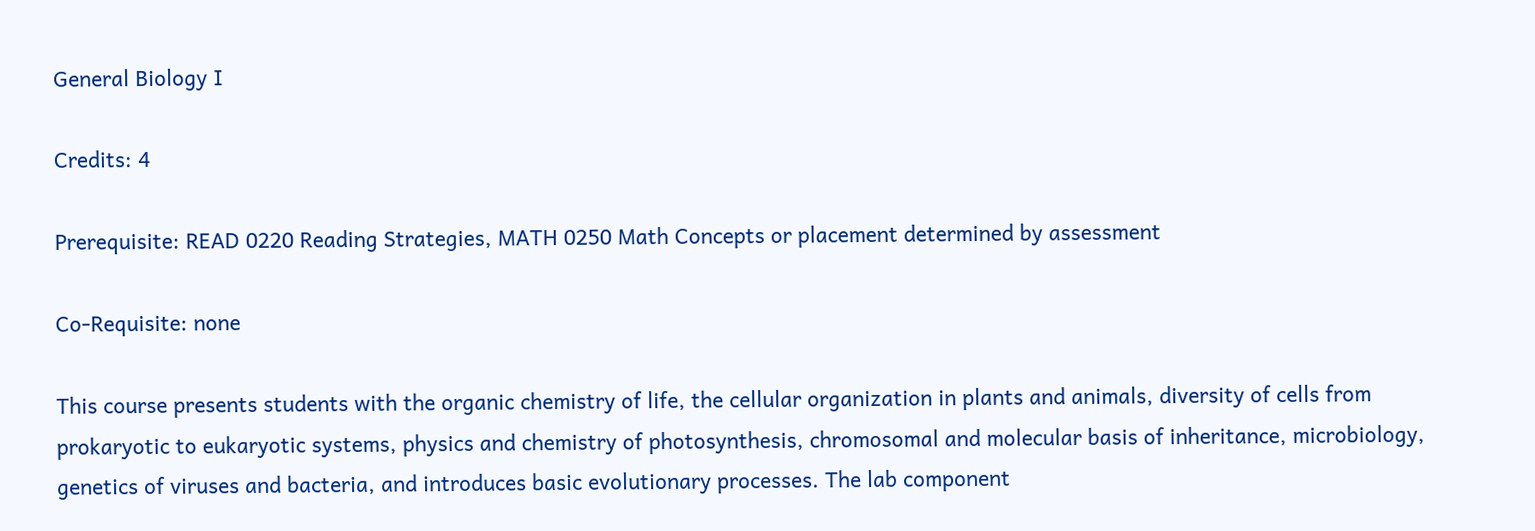General Biology I

Credits: 4

Prerequisite: READ 0220 Reading Strategies, MATH 0250 Math Concepts or placement determined by assessment

Co-Requisite: none

This course presents students with the organic chemistry of life, the cellular organization in plants and animals, diversity of cells from prokaryotic to eukaryotic systems, physics and chemistry of photosynthesis, chromosomal and molecular basis of inheritance, microbiology, genetics of viruses and bacteria, and introduces basic evolutionary processes. The lab component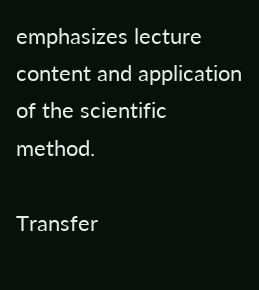emphasizes lecture content and application of the scientific method.

Transfer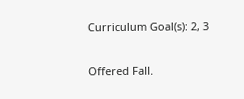Curriculum Goal(s): 2, 3

Offered Fall.